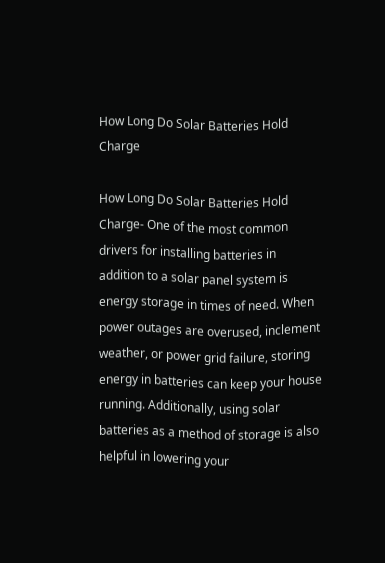How Long Do Solar Batteries Hold Charge

How Long Do Solar Batteries Hold Charge- One of the most common drivers for installing batteries in addition to a solar panel system is energy storage in times of need. When power outages are overused, inclement weather, or power grid failure, storing energy in batteries can keep your house running. Additionally, using solar batteries as a method of storage is also helpful in lowering your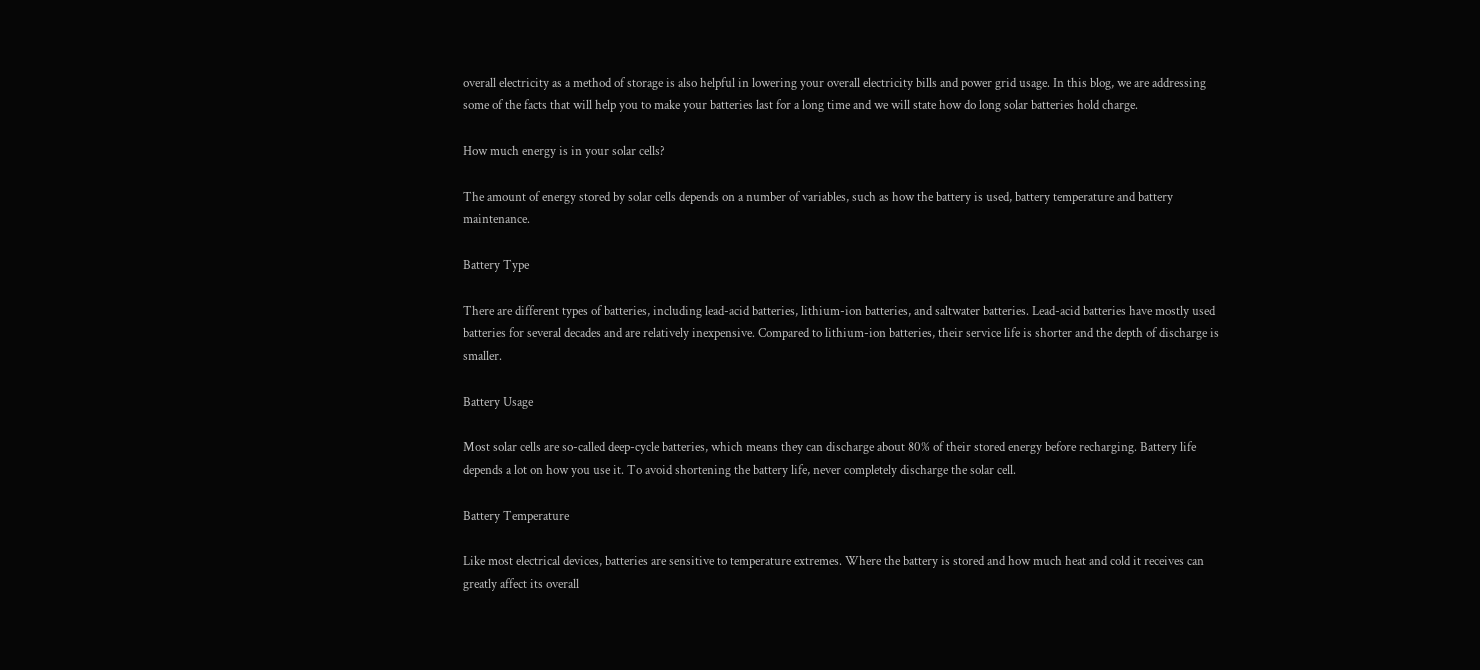overall electricity as a method of storage is also helpful in lowering your overall electricity bills and power grid usage. In this blog, we are addressing some of the facts that will help you to make your batteries last for a long time and we will state how do long solar batteries hold charge.

How much energy is in your solar cells?

The amount of energy stored by solar cells depends on a number of variables, such as how the battery is used, battery temperature and battery maintenance.

Battery Type

There are different types of batteries, including lead-acid batteries, lithium-ion batteries, and saltwater batteries. Lead-acid batteries have mostly used batteries for several decades and are relatively inexpensive. Compared to lithium-ion batteries, their service life is shorter and the depth of discharge is smaller.

Battery Usage

Most solar cells are so-called deep-cycle batteries, which means they can discharge about 80% of their stored energy before recharging. Battery life depends a lot on how you use it. To avoid shortening the battery life, never completely discharge the solar cell.

Battery Temperature

Like most electrical devices, batteries are sensitive to temperature extremes. Where the battery is stored and how much heat and cold it receives can greatly affect its overall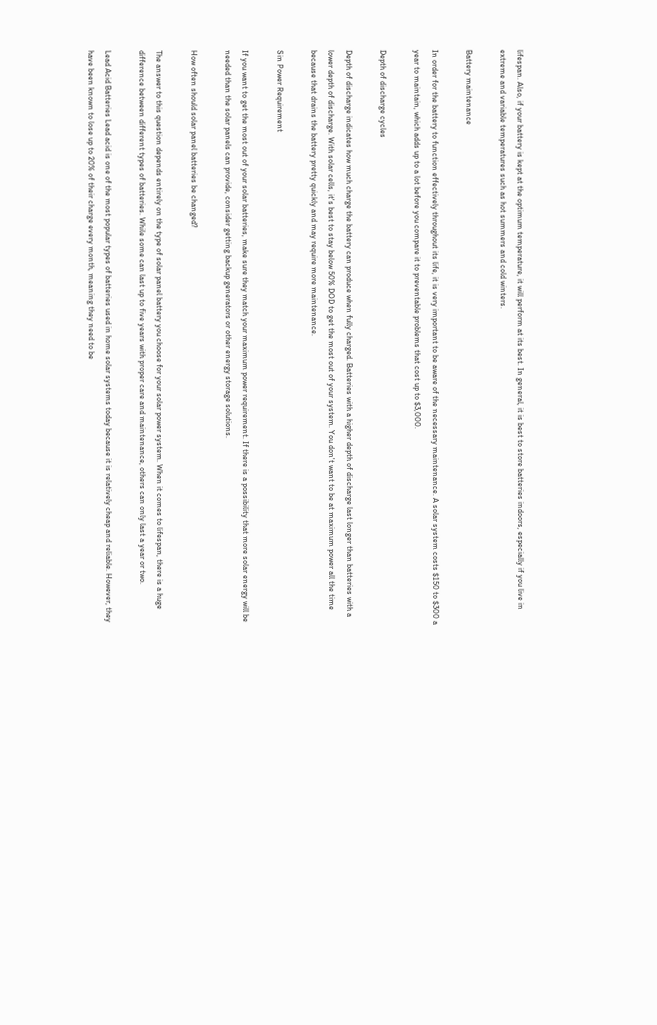lifespan. Also, if your battery is kept at the optimum temperature, it will perform at its best. In general, it is best to store batteries indoors, especially if you live in extreme and variable temperatures such as hot summers and cold winters.

Battery maintenance

In order for the battery to function effectively throughout its life, it is very important to be aware of the necessary maintenance. A solar system costs $150 to $300 a year to maintain, which adds up to a lot before you compare it to preventable problems that cost up to $3,000.

Depth of discharge cycles

Depth of discharge indicates how much charge the battery can produce when fully charged. Batteries with a higher depth of discharge last longer than batteries with a lower depth of discharge. With solar cells, it's best to stay below 50% DOD to get the most out of your system. You don't want to be at maximum power all the time because that drains the battery pretty quickly and may require more maintenance.

Sin Power Requirement

If you want to get the most out of your solar batteries, make sure they match your maximum power requirement. If there is a possibility that more solar energy will be needed than the solar panels can provide, consider getting backup generators or other energy storage solutions.

How often should solar panel batteries be changed?

The answer to this question depends entirely on the type of solar panel battery you choose for your solar power system. When it comes to lifespan, there is a huge difference between different types of batteries. While some can last up to five years with proper care and maintenance, others can only last a year or two.

Lead Acid Batteries Lead acid is one of the most popular types of batteries used in home solar systems today because it is relatively cheap and reliable. However, they have been known to lose up to 20% of their charge every month, meaning they need to be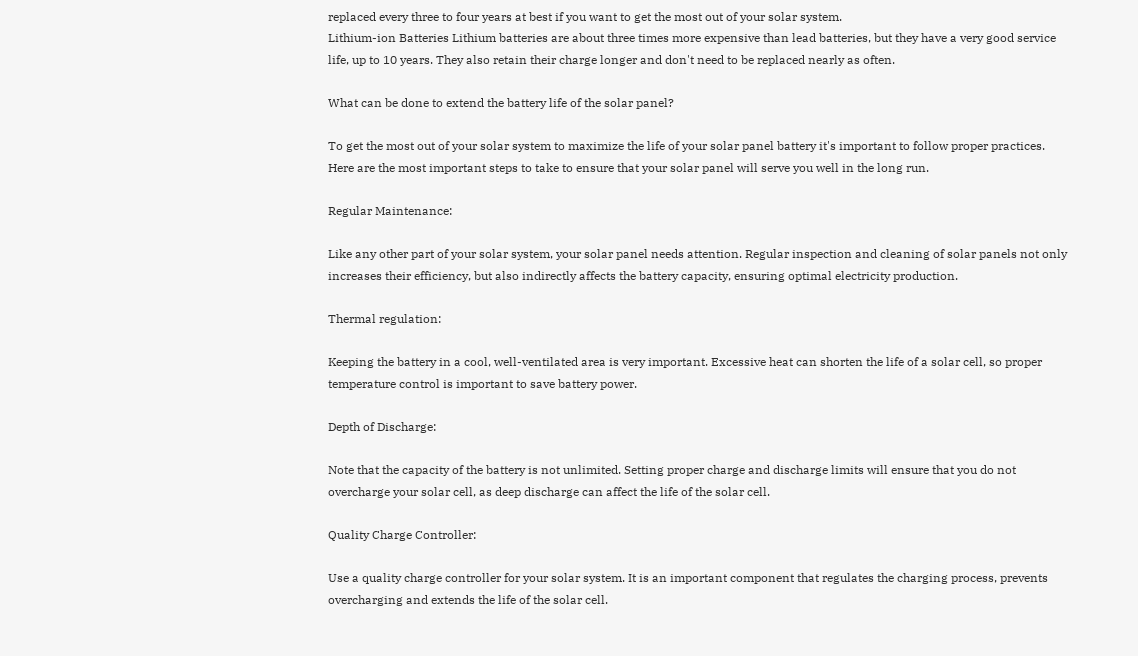replaced every three to four years at best if you want to get the most out of your solar system.
Lithium-ion Batteries Lithium batteries are about three times more expensive than lead batteries, but they have a very good service life, up to 10 years. They also retain their charge longer and don't need to be replaced nearly as often.

What can be done to extend the battery life of the solar panel?

To get the most out of your solar system to maximize the life of your solar panel battery it's important to follow proper practices. Here are the most important steps to take to ensure that your solar panel will serve you well in the long run.

Regular Maintenance:

Like any other part of your solar system, your solar panel needs attention. Regular inspection and cleaning of solar panels not only increases their efficiency, but also indirectly affects the battery capacity, ensuring optimal electricity production.

Thermal regulation:

Keeping the battery in a cool, well-ventilated area is very important. Excessive heat can shorten the life of a solar cell, so proper temperature control is important to save battery power.

Depth of Discharge:

Note that the capacity of the battery is not unlimited. Setting proper charge and discharge limits will ensure that you do not overcharge your solar cell, as deep discharge can affect the life of the solar cell.

Quality Charge Controller:

Use a quality charge controller for your solar system. It is an important component that regulates the charging process, prevents overcharging and extends the life of the solar cell.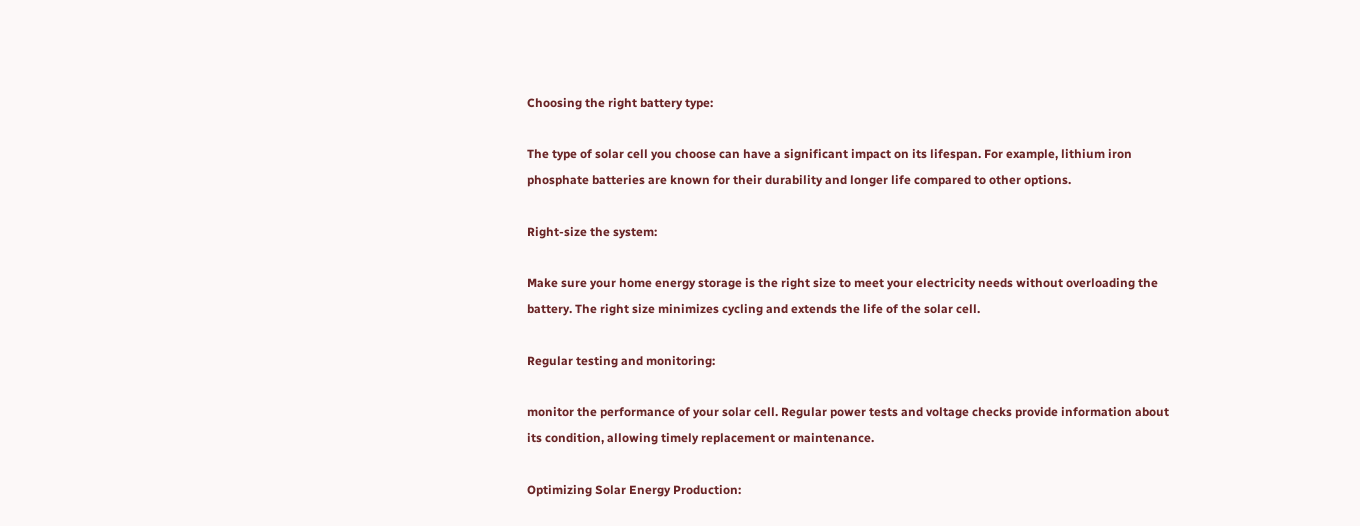Choosing the right battery type:

The type of solar cell you choose can have a significant impact on its lifespan. For example, lithium iron phosphate batteries are known for their durability and longer life compared to other options.

Right-size the system:

Make sure your home energy storage is the right size to meet your electricity needs without overloading the battery. The right size minimizes cycling and extends the life of the solar cell.

Regular testing and monitoring:

monitor the performance of your solar cell. Regular power tests and voltage checks provide information about its condition, allowing timely replacement or maintenance.

Optimizing Solar Energy Production: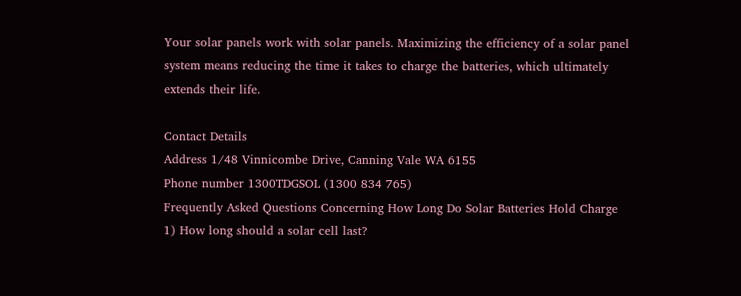Your solar panels work with solar panels. Maximizing the efficiency of a solar panel system means reducing the time it takes to charge the batteries, which ultimately extends their life.

Contact Details
Address 1/48 Vinnicombe Drive, Canning Vale WA 6155
Phone number 1300TDGSOL (1300 834 765)
Frequently Asked Questions Concerning How Long Do Solar Batteries Hold Charge
1) How long should a solar cell last?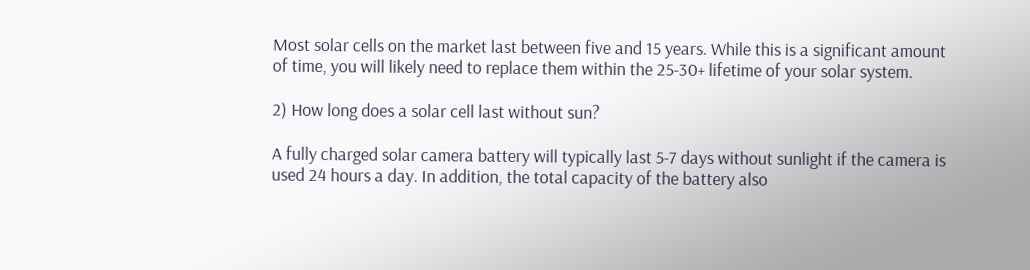Most solar cells on the market last between five and 15 years. While this is a significant amount of time, you will likely need to replace them within the 25-30+ lifetime of your solar system.

2) How long does a solar cell last without sun?

A fully charged solar camera battery will typically last 5-7 days without sunlight if the camera is used 24 hours a day. In addition, the total capacity of the battery also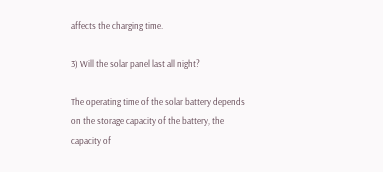affects the charging time.

3) Will the solar panel last all night?

The operating time of the solar battery depends on the storage capacity of the battery, the capacity of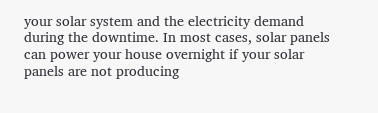your solar system and the electricity demand during the downtime. In most cases, solar panels can power your house overnight if your solar panels are not producing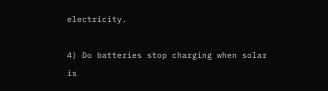electricity.

4) Do batteries stop charging when solar is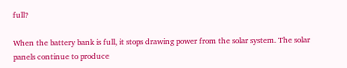full?

When the battery bank is full, it stops drawing power from the solar system. The solar panels continue to produce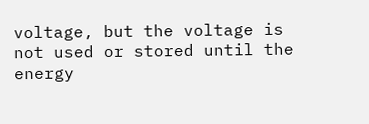voltage, but the voltage is not used or stored until the energy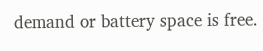demand or battery space is free.